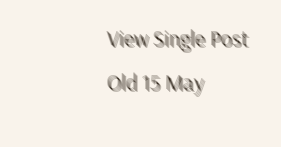View Single Post
Old 15 May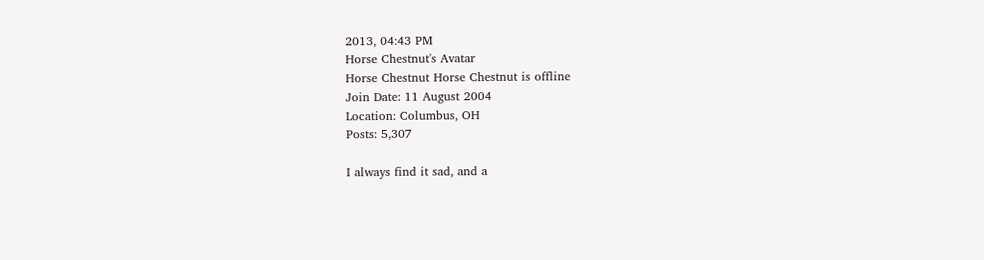2013, 04:43 PM
Horse Chestnut's Avatar
Horse Chestnut Horse Chestnut is offline
Join Date: 11 August 2004
Location: Columbus, OH
Posts: 5,307

I always find it sad, and a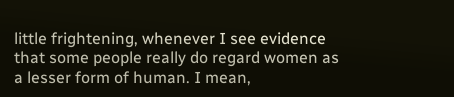little frightening, whenever I see evidence that some people really do regard women as a lesser form of human. I mean,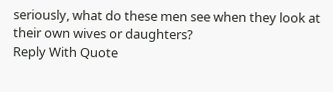seriously, what do these men see when they look at their own wives or daughters?
Reply With Quote